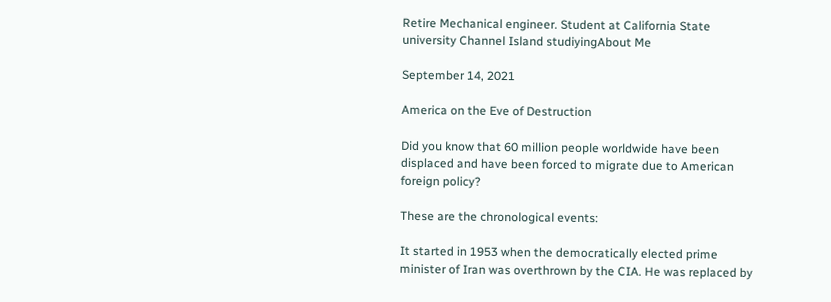Retire Mechanical engineer. Student at California State university Channel Island studiyingAbout Me

September 14, 2021

America on the Eve of Destruction

Did you know that 60 million people worldwide have been displaced and have been forced to migrate due to American foreign policy?

These are the chronological events:

It started in 1953 when the democratically elected prime minister of Iran was overthrown by the CIA. He was replaced by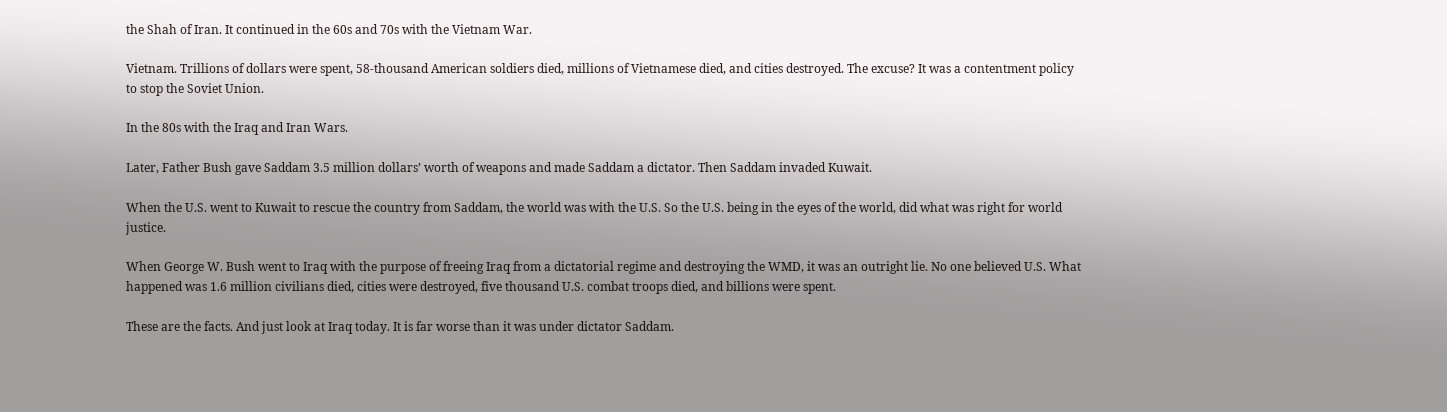the Shah of Iran. It continued in the 60s and 70s with the Vietnam War.

Vietnam. Trillions of dollars were spent, 58-thousand American soldiers died, millions of Vietnamese died, and cities destroyed. The excuse? It was a contentment policy to stop the Soviet Union.

In the 80s with the Iraq and Iran Wars.

Later, Father Bush gave Saddam 3.5 million dollars’ worth of weapons and made Saddam a dictator. Then Saddam invaded Kuwait.

When the U.S. went to Kuwait to rescue the country from Saddam, the world was with the U.S. So the U.S. being in the eyes of the world, did what was right for world justice.

When George W. Bush went to Iraq with the purpose of freeing Iraq from a dictatorial regime and destroying the WMD, it was an outright lie. No one believed U.S. What happened was 1.6 million civilians died, cities were destroyed, five thousand U.S. combat troops died, and billions were spent.

These are the facts. And just look at Iraq today. It is far worse than it was under dictator Saddam.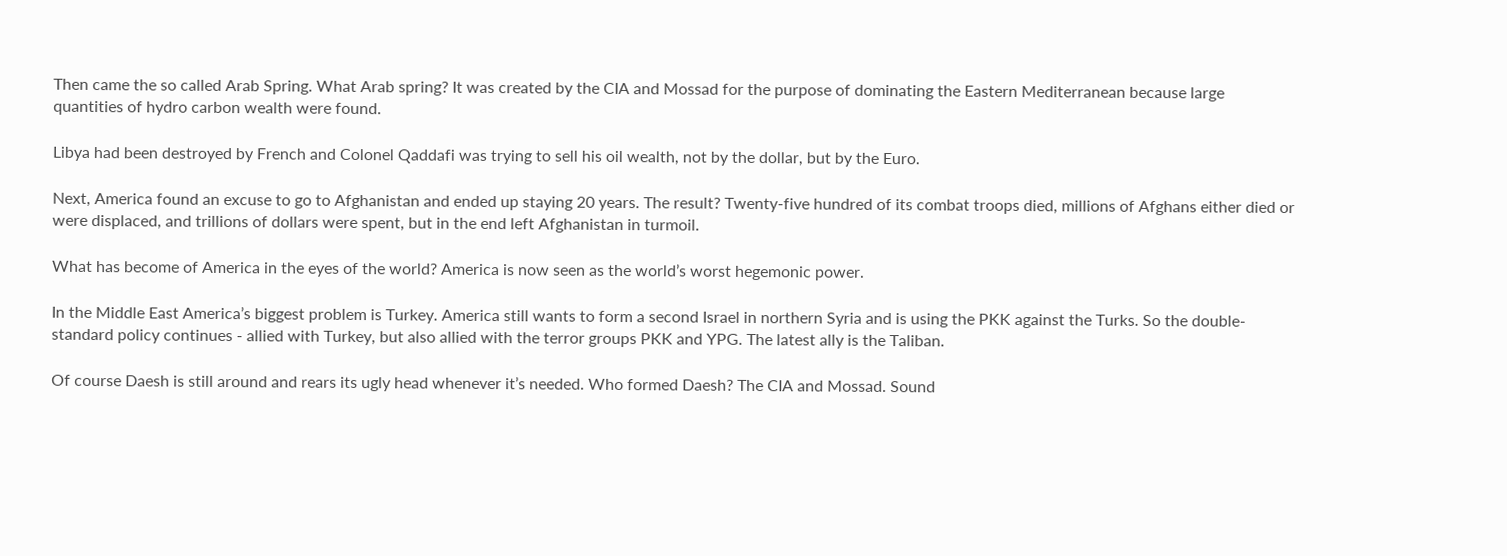Then came the so called Arab Spring. What Arab spring? It was created by the CIA and Mossad for the purpose of dominating the Eastern Mediterranean because large quantities of hydro carbon wealth were found.

Libya had been destroyed by French and Colonel Qaddafi was trying to sell his oil wealth, not by the dollar, but by the Euro.

Next, America found an excuse to go to Afghanistan and ended up staying 20 years. The result? Twenty-five hundred of its combat troops died, millions of Afghans either died or were displaced, and trillions of dollars were spent, but in the end left Afghanistan in turmoil.

What has become of America in the eyes of the world? America is now seen as the world’s worst hegemonic power.

In the Middle East America’s biggest problem is Turkey. America still wants to form a second Israel in northern Syria and is using the PKK against the Turks. So the double-standard policy continues - allied with Turkey, but also allied with the terror groups PKK and YPG. The latest ally is the Taliban.

Of course Daesh is still around and rears its ugly head whenever it’s needed. Who formed Daesh? The CIA and Mossad. Sound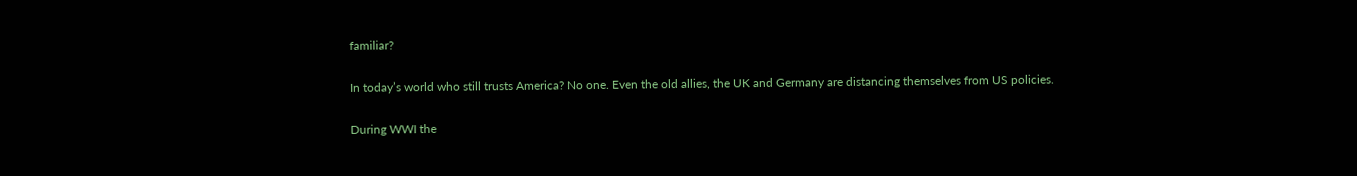familiar?

In today’s world who still trusts America? No one. Even the old allies, the UK and Germany are distancing themselves from US policies.

During WWI the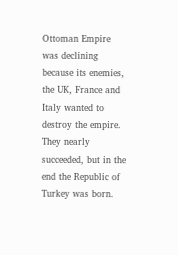Ottoman Empire was declining because its enemies, the UK, France and Italy wanted to destroy the empire. They nearly succeeded, but in the end the Republic of Turkey was born.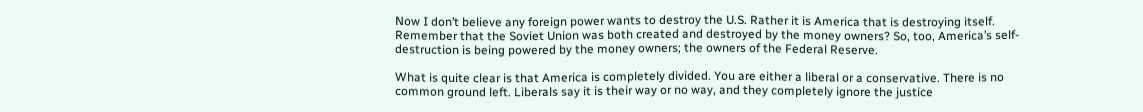Now I don’t believe any foreign power wants to destroy the U.S. Rather it is America that is destroying itself. Remember that the Soviet Union was both created and destroyed by the money owners? So, too, America’s self-destruction is being powered by the money owners; the owners of the Federal Reserve.

What is quite clear is that America is completely divided. You are either a liberal or a conservative. There is no common ground left. Liberals say it is their way or no way, and they completely ignore the justice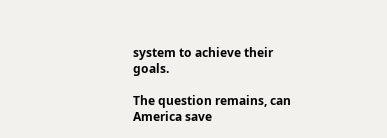system to achieve their goals.

The question remains, can America save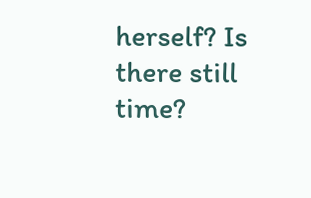herself? Is there still time?